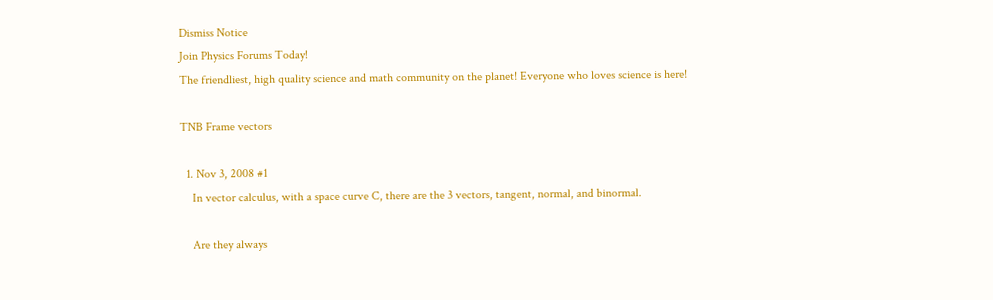Dismiss Notice
Join Physics Forums Today!
The friendliest, high quality science and math community on the planet! Everyone who loves science is here!

TNB Frame vectors

  1. Nov 3, 2008 #1
    In vector calculus, with a space curve C, there are the 3 vectors, tangent, normal, and binormal.

    Are they always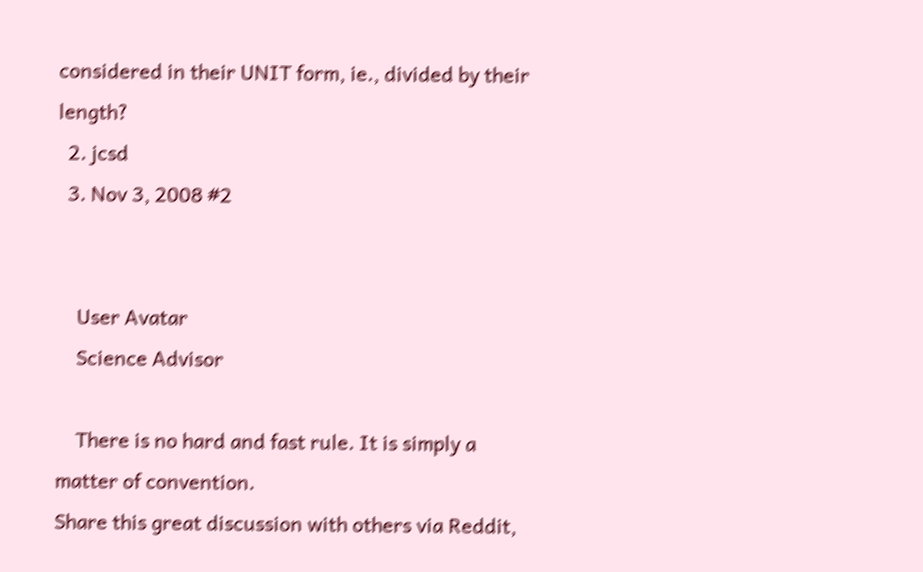considered in their UNIT form, ie., divided by their length?
  2. jcsd
  3. Nov 3, 2008 #2


    User Avatar
    Science Advisor

    There is no hard and fast rule. It is simply a matter of convention.
Share this great discussion with others via Reddit,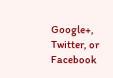Google+, Twitter, or Facebook